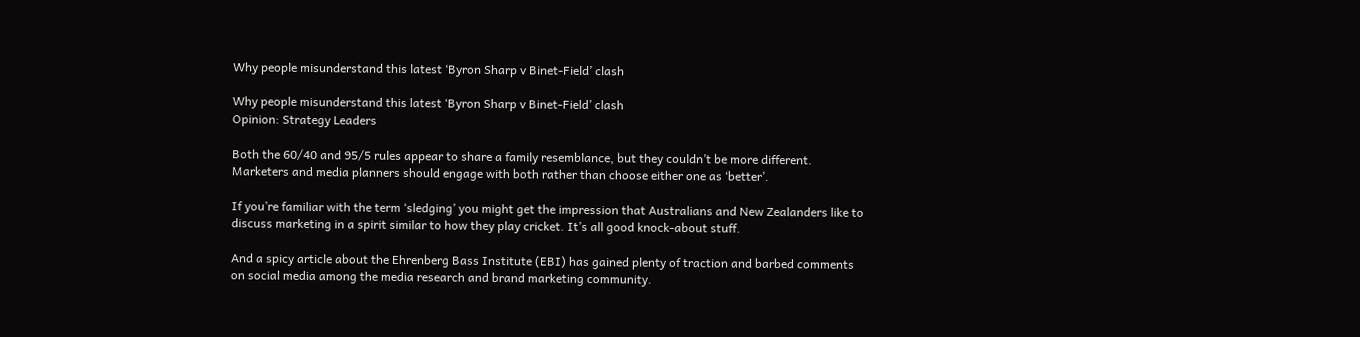Why people misunderstand this latest ‘Byron Sharp v Binet-Field’ clash

Why people misunderstand this latest ‘Byron Sharp v Binet-Field’ clash
Opinion: Strategy Leaders

Both the 60/40 and 95/5 rules appear to share a family resemblance, but they couldn’t be more different. Marketers and media planners should engage with both rather than choose either one as ‘better’.

If you’re familiar with the term ‘sledging’ you might get the impression that Australians and New Zealanders like to discuss marketing in a spirit similar to how they play cricket. It’s all good knock-about stuff.

And a spicy article about the Ehrenberg Bass Institute (EBI) has gained plenty of traction and barbed comments on social media among the media research and brand marketing community.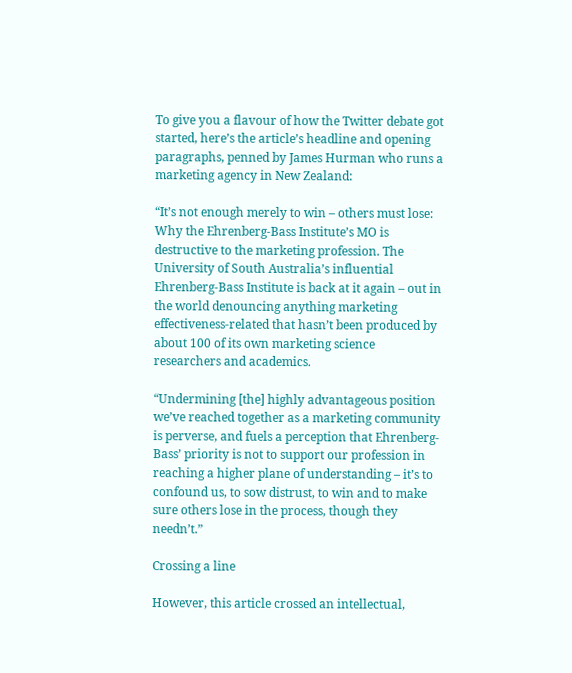To give you a flavour of how the Twitter debate got started, here’s the article’s headline and opening paragraphs, penned by James Hurman who runs a marketing agency in New Zealand:

“It’s not enough merely to win – others must lose: Why the Ehrenberg-Bass Institute’s MO is destructive to the marketing profession. The University of South Australia’s influential Ehrenberg-Bass Institute is back at it again – out in the world denouncing anything marketing effectiveness-related that hasn’t been produced by about 100 of its own marketing science researchers and academics.

“Undermining [the] highly advantageous position we’ve reached together as a marketing community is perverse, and fuels a perception that Ehrenberg-Bass’ priority is not to support our profession in reaching a higher plane of understanding – it’s to confound us, to sow distrust, to win and to make sure others lose in the process, though they needn’t.”

Crossing a line

However, this article crossed an intellectual,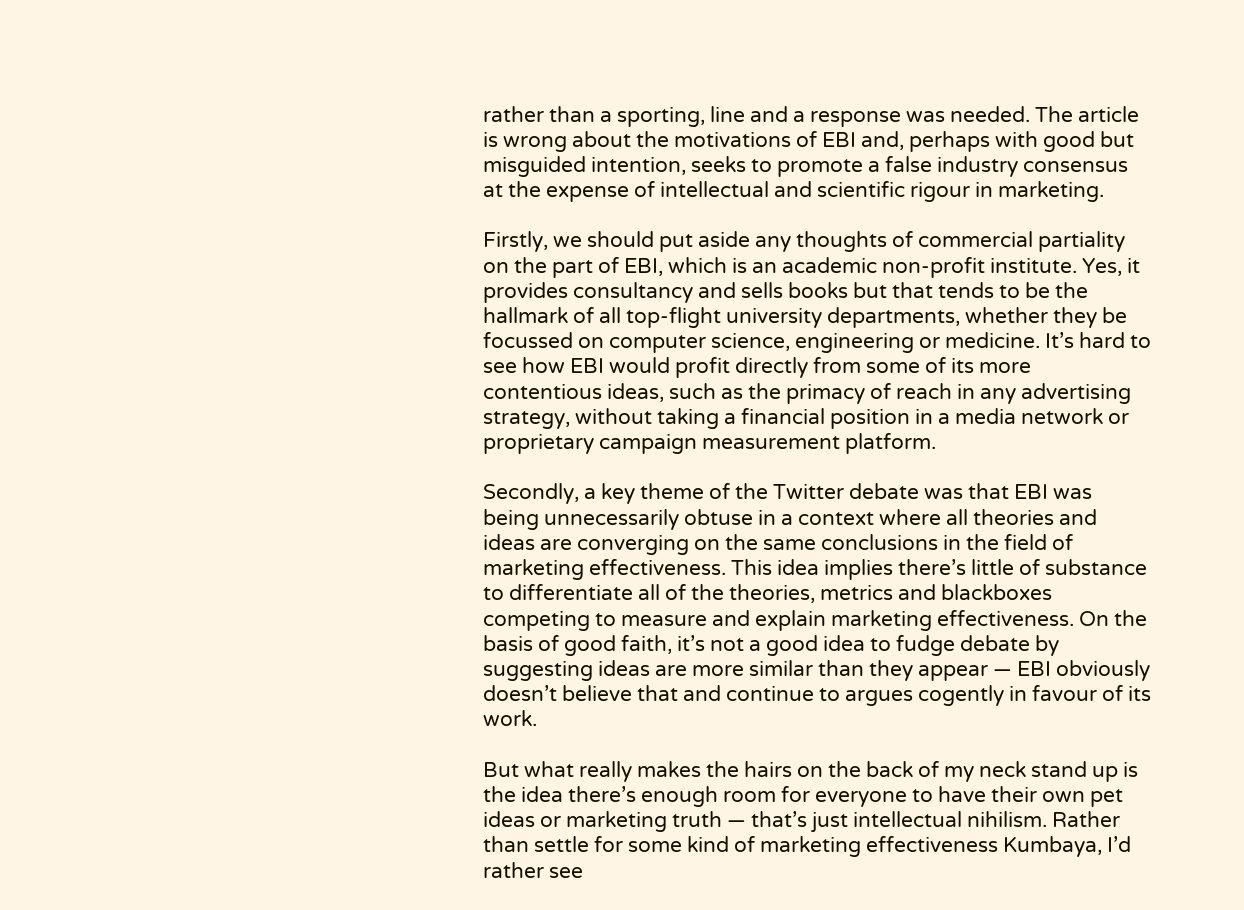rather than a sporting, line and a response was needed. The article is wrong about the motivations of EBI and, perhaps with good but misguided intention, seeks to promote a false industry consensus at the expense of intellectual and scientific rigour in marketing.

Firstly, we should put aside any thoughts of commercial partiality on the part of EBI, which is an academic non-profit institute. Yes, it provides consultancy and sells books but that tends to be the hallmark of all top-flight university departments, whether they be focussed on computer science, engineering or medicine. It’s hard to see how EBI would profit directly from some of its more contentious ideas, such as the primacy of reach in any advertising strategy, without taking a financial position in a media network or proprietary campaign measurement platform.

Secondly, a key theme of the Twitter debate was that EBI was being unnecessarily obtuse in a context where all theories and ideas are converging on the same conclusions in the field of marketing effectiveness. This idea implies there’s little of substance to differentiate all of the theories, metrics and blackboxes competing to measure and explain marketing effectiveness. On the basis of good faith, it’s not a good idea to fudge debate by suggesting ideas are more similar than they appear — EBI obviously doesn’t believe that and continue to argues cogently in favour of its work.

But what really makes the hairs on the back of my neck stand up is the idea there’s enough room for everyone to have their own pet ideas or marketing truth — that’s just intellectual nihilism. Rather than settle for some kind of marketing effectiveness Kumbaya, I’d rather see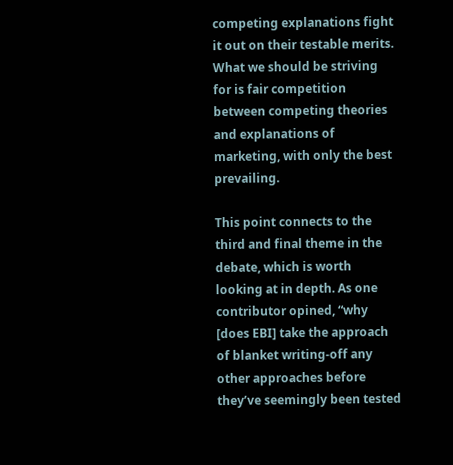competing explanations fight it out on their testable merits. What we should be striving for is fair competition between competing theories and explanations of marketing, with only the best prevailing.

This point connects to the third and final theme in the debate, which is worth looking at in depth. As one contributor opined, “why [does EBI] take the approach of blanket writing-off any other approaches before they’ve seemingly been tested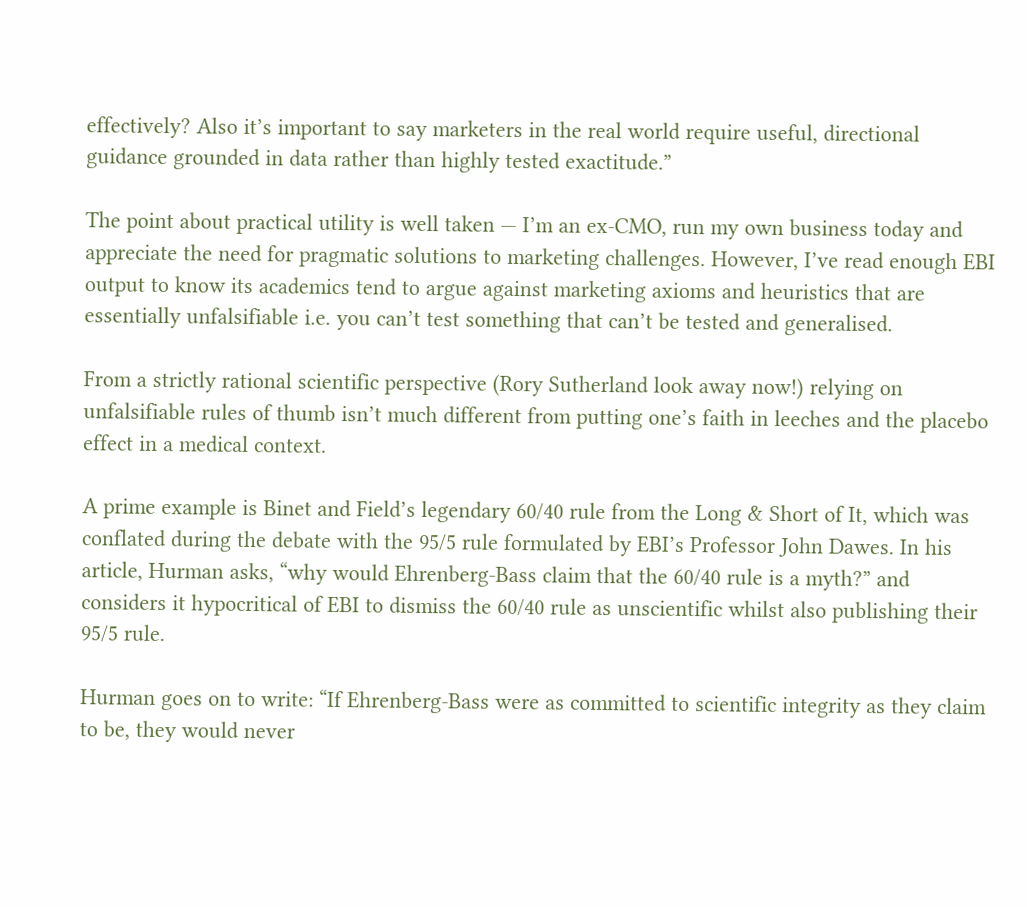effectively? Also it’s important to say marketers in the real world require useful, directional guidance grounded in data rather than highly tested exactitude.”

The point about practical utility is well taken — I’m an ex-CMO, run my own business today and appreciate the need for pragmatic solutions to marketing challenges. However, I’ve read enough EBI output to know its academics tend to argue against marketing axioms and heuristics that are essentially unfalsifiable i.e. you can’t test something that can’t be tested and generalised.

From a strictly rational scientific perspective (Rory Sutherland look away now!) relying on unfalsifiable rules of thumb isn’t much different from putting one’s faith in leeches and the placebo effect in a medical context.

A prime example is Binet and Field’s legendary 60/40 rule from the Long & Short of It, which was conflated during the debate with the 95/5 rule formulated by EBI’s Professor John Dawes. In his article, Hurman asks, “why would Ehrenberg-Bass claim that the 60/40 rule is a myth?” and considers it hypocritical of EBI to dismiss the 60/40 rule as unscientific whilst also publishing their 95/5 rule.

Hurman goes on to write: “If Ehrenberg-Bass were as committed to scientific integrity as they claim to be, they would never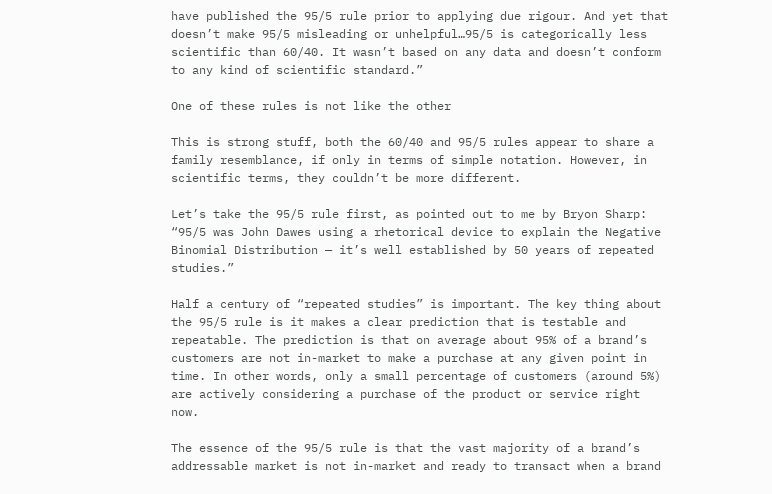have published the 95/5 rule prior to applying due rigour. And yet that doesn’t make 95/5 misleading or unhelpful…95/5 is categorically less scientific than 60/40. It wasn’t based on any data and doesn’t conform to any kind of scientific standard.”

One of these rules is not like the other

This is strong stuff, both the 60/40 and 95/5 rules appear to share a family resemblance, if only in terms of simple notation. However, in scientific terms, they couldn’t be more different.

Let’s take the 95/5 rule first, as pointed out to me by Bryon Sharp: “95/5 was John Dawes using a rhetorical device to explain the Negative Binomial Distribution — it’s well established by 50 years of repeated studies.”

Half a century of “repeated studies” is important. The key thing about the 95/5 rule is it makes a clear prediction that is testable and repeatable. The prediction is that on average about 95% of a brand’s customers are not in-market to make a purchase at any given point in time. In other words, only a small percentage of customers (around 5%) are actively considering a purchase of the product or service right now.

The essence of the 95/5 rule is that the vast majority of a brand’s addressable market is not in-market and ready to transact when a brand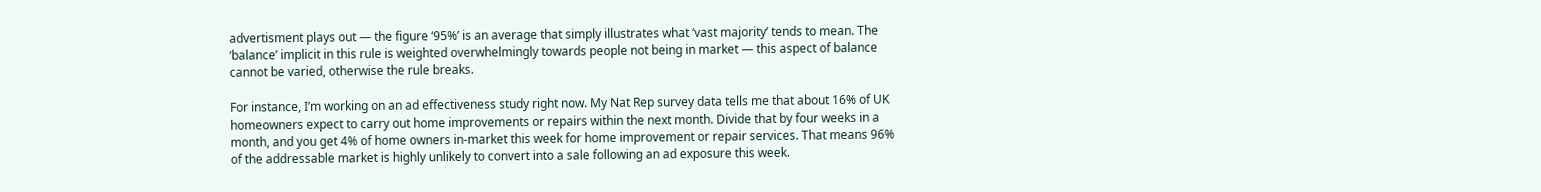advertisment plays out — the figure ‘95%’ is an average that simply illustrates what ‘vast majority’ tends to mean. The ‘balance’ implicit in this rule is weighted overwhelmingly towards people not being in market — this aspect of balance cannot be varied, otherwise the rule breaks.

For instance, I’m working on an ad effectiveness study right now. My Nat Rep survey data tells me that about 16% of UK homeowners expect to carry out home improvements or repairs within the next month. Divide that by four weeks in a month, and you get 4% of home owners in-market this week for home improvement or repair services. That means 96% of the addressable market is highly unlikely to convert into a sale following an ad exposure this week.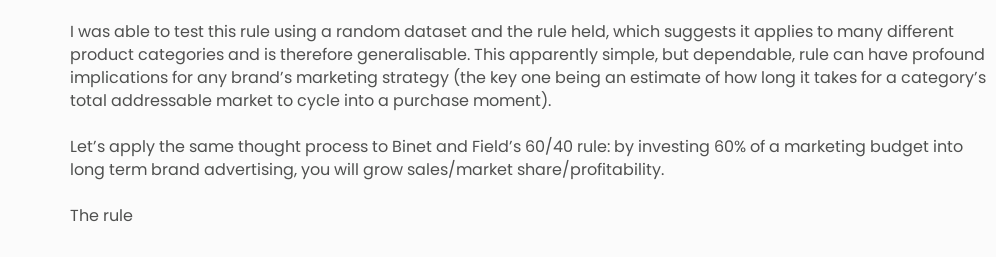I was able to test this rule using a random dataset and the rule held, which suggests it applies to many different product categories and is therefore generalisable. This apparently simple, but dependable, rule can have profound implications for any brand’s marketing strategy (the key one being an estimate of how long it takes for a category’s total addressable market to cycle into a purchase moment).

Let’s apply the same thought process to Binet and Field’s 60/40 rule: by investing 60% of a marketing budget into long term brand advertising, you will grow sales/market share/profitability.

The rule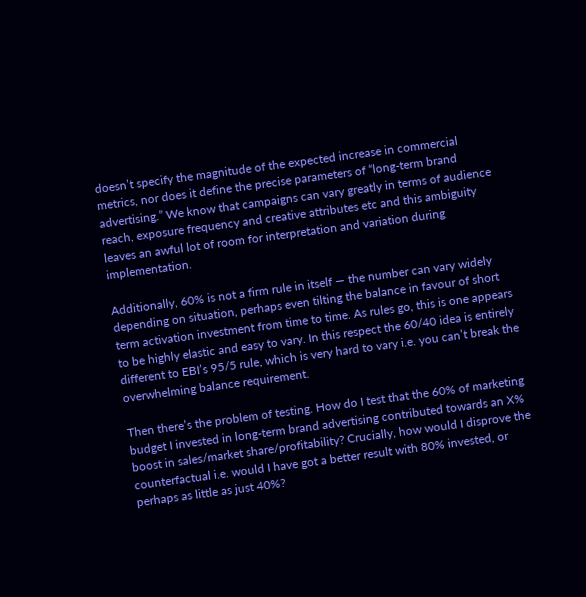doesn’t specify the magnitude of the expected increase in commercial metrics, nor does it define the precise parameters of “long-term brand advertising.” We know that campaigns can vary greatly in terms of audience reach, exposure frequency and creative attributes etc and this ambiguity leaves an awful lot of room for interpretation and variation during implementation.

Additionally, 60% is not a firm rule in itself — the number can vary widely depending on situation, perhaps even tilting the balance in favour of short term activation investment from time to time. As rules go, this is one appears to be highly elastic and easy to vary. In this respect the 60/40 idea is entirely different to EBI’s 95/5 rule, which is very hard to vary i.e. you can’t break the overwhelming balance requirement.

Then there’s the problem of testing. How do I test that the 60% of marketing budget I invested in long-term brand advertising contributed towards an X% boost in sales/market share/profitability? Crucially, how would I disprove the counterfactual i.e. would I have got a better result with 80% invested, or perhaps as little as just 40%?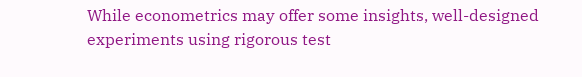While econometrics may offer some insights, well-designed experiments using rigorous test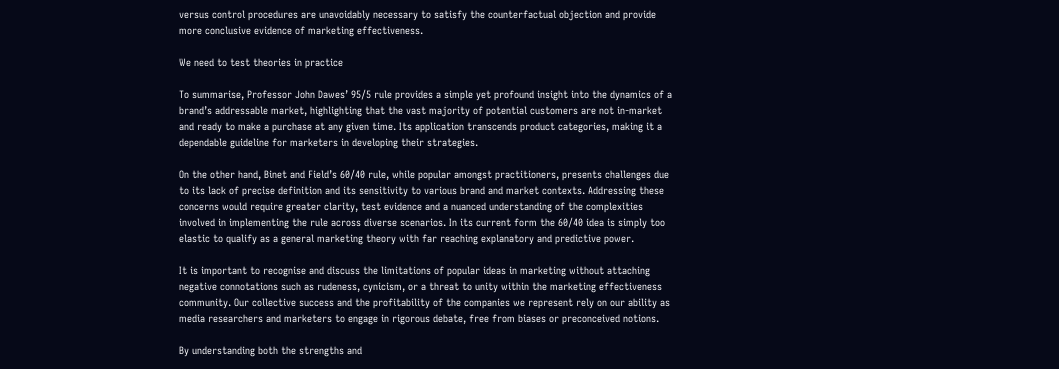versus control procedures are unavoidably necessary to satisfy the counterfactual objection and provide more conclusive evidence of marketing effectiveness.

We need to test theories in practice

To summarise, Professor John Dawes’ 95/5 rule provides a simple yet profound insight into the dynamics of a brand’s addressable market, highlighting that the vast majority of potential customers are not in-market and ready to make a purchase at any given time. Its application transcends product categories, making it a dependable guideline for marketers in developing their strategies.

On the other hand, Binet and Field’s 60/40 rule, while popular amongst practitioners, presents challenges due to its lack of precise definition and its sensitivity to various brand and market contexts. Addressing these concerns would require greater clarity, test evidence and a nuanced understanding of the complexities involved in implementing the rule across diverse scenarios. In its current form the 60/40 idea is simply too elastic to qualify as a general marketing theory with far reaching explanatory and predictive power.

It is important to recognise and discuss the limitations of popular ideas in marketing without attaching negative connotations such as rudeness, cynicism, or a threat to unity within the marketing effectiveness community. Our collective success and the profitability of the companies we represent rely on our ability as media researchers and marketers to engage in rigorous debate, free from biases or preconceived notions.

By understanding both the strengths and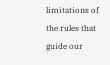limitations of the rules that guide our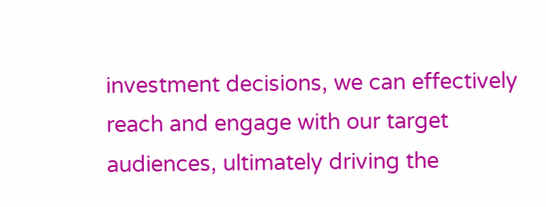investment decisions, we can effectively reach and engage with our target audiences, ultimately driving the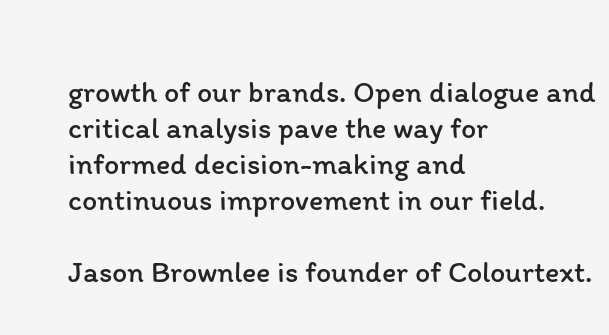growth of our brands. Open dialogue and critical analysis pave the way for informed decision-making and continuous improvement in our field.

Jason Brownlee is founder of Colourtext.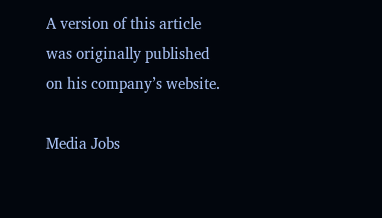A version of this article was originally published on his company’s website.

Media Jobs